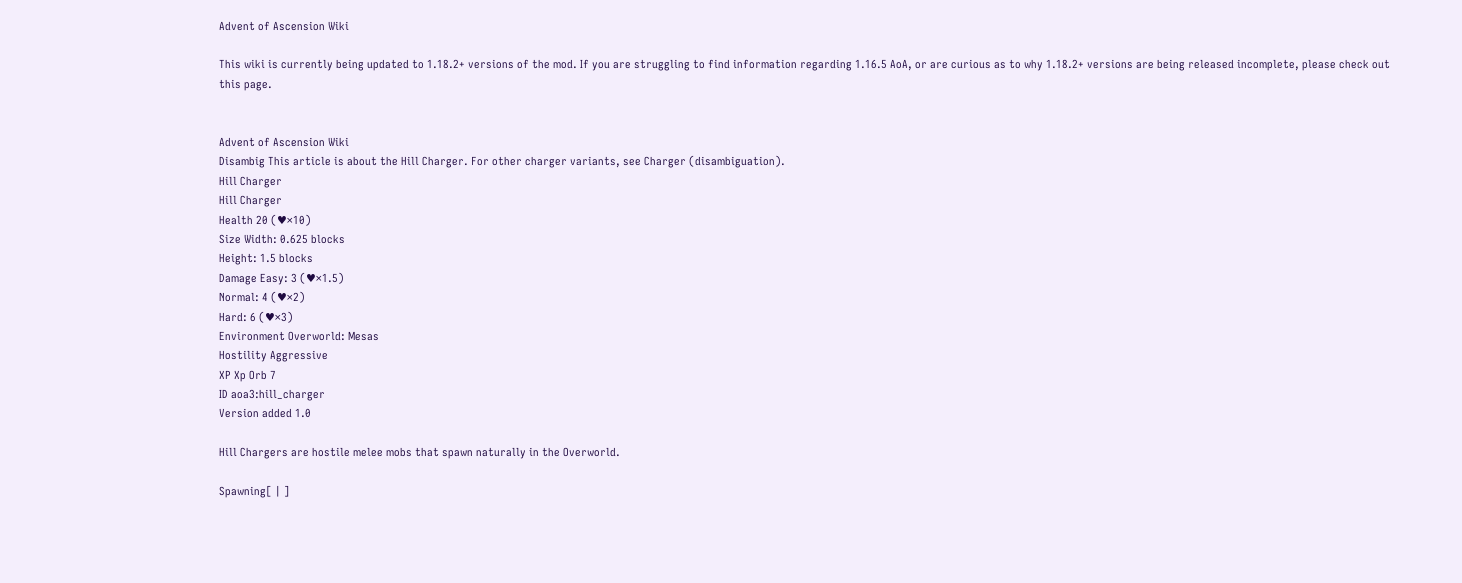Advent of Ascension Wiki

This wiki is currently being updated to 1.18.2+ versions of the mod. If you are struggling to find information regarding 1.16.5 AoA, or are curious as to why 1.18.2+ versions are being released incomplete, please check out this page.


Advent of Ascension Wiki
Disambig This article is about the Hill Charger. For other charger variants, see Charger (disambiguation).
Hill Charger
Hill Charger
Health 20 (♥×10)
Size Width: 0.625 blocks
Height: 1.5 blocks
Damage Easy: 3 (♥×1.5)
Normal: 4 (♥×2)
Hard: 6 (♥×3)
Environment Overworld: Mesas
Hostility Aggressive
XP Xp Orb 7
ID aoa3:hill_charger
Version added 1.0

Hill Chargers are hostile melee mobs that spawn naturally in the Overworld.

Spawning[ | ]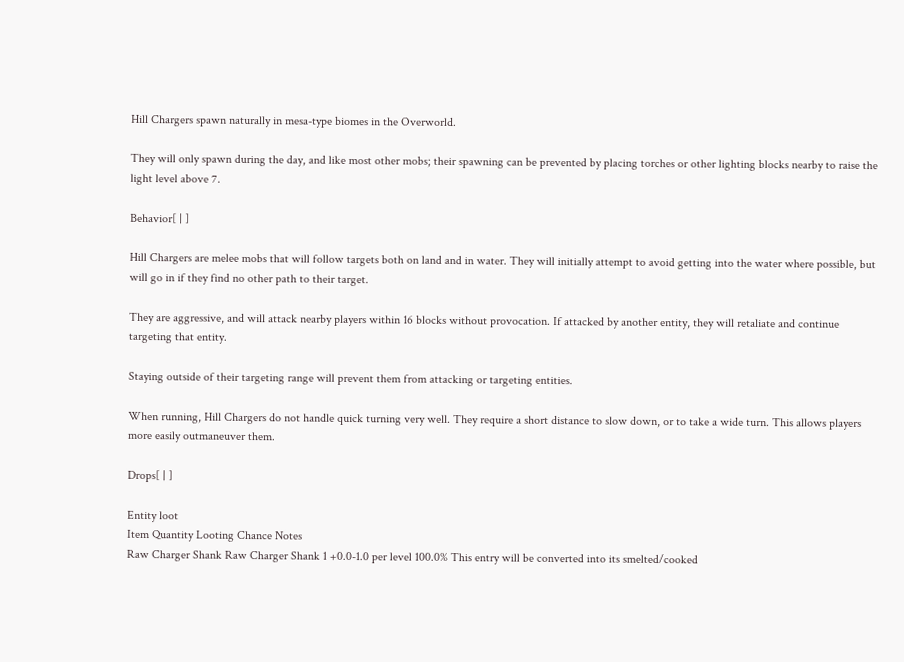Hill Chargers spawn naturally in mesa-type biomes in the Overworld.

They will only spawn during the day, and like most other mobs; their spawning can be prevented by placing torches or other lighting blocks nearby to raise the light level above 7.

Behavior[ | ]

Hill Chargers are melee mobs that will follow targets both on land and in water. They will initially attempt to avoid getting into the water where possible, but will go in if they find no other path to their target.

They are aggressive, and will attack nearby players within 16 blocks without provocation. If attacked by another entity, they will retaliate and continue targeting that entity.

Staying outside of their targeting range will prevent them from attacking or targeting entities.

When running, Hill Chargers do not handle quick turning very well. They require a short distance to slow down, or to take a wide turn. This allows players more easily outmaneuver them.

Drops[ | ]

Entity loot
Item Quantity Looting Chance Notes
Raw Charger Shank Raw Charger Shank 1 +0.0-1.0 per level 100.0% This entry will be converted into its smelted/cooked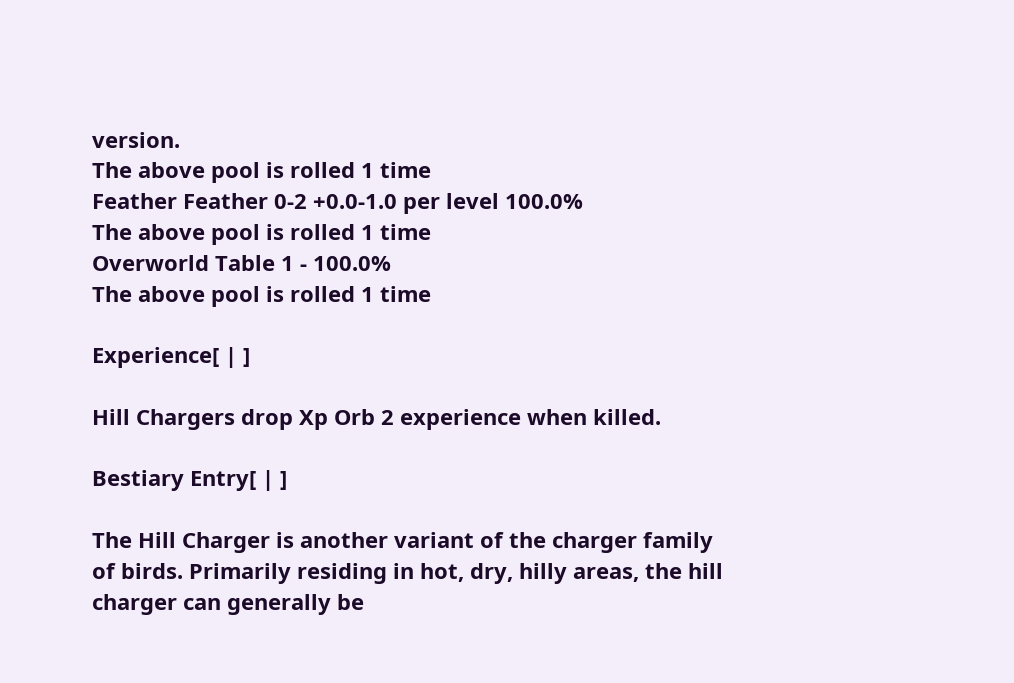version.
The above pool is rolled 1 time
Feather Feather 0-2 +0.0-1.0 per level 100.0%
The above pool is rolled 1 time
Overworld Table 1 - 100.0%
The above pool is rolled 1 time

Experience[ | ]

Hill Chargers drop Xp Orb 2 experience when killed.

Bestiary Entry[ | ]

The Hill Charger is another variant of the charger family of birds. Primarily residing in hot, dry, hilly areas, the hill charger can generally be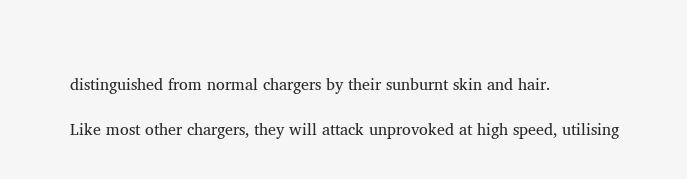distinguished from normal chargers by their sunburnt skin and hair.

Like most other chargers, they will attack unprovoked at high speed, utilising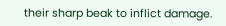their sharp beak to inflict damage.